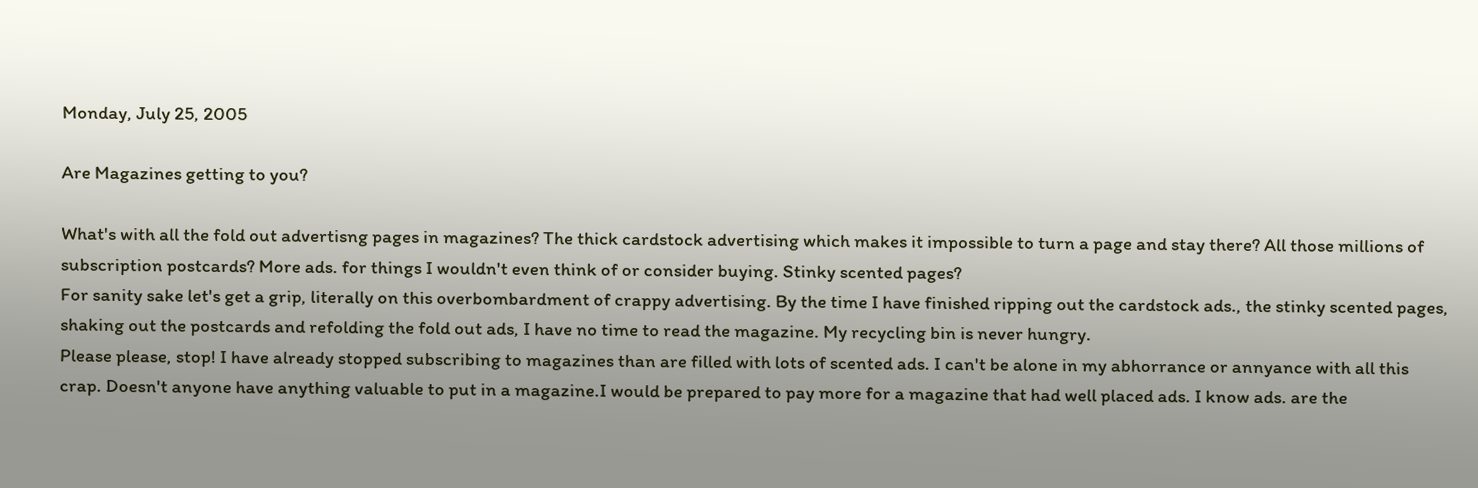Monday, July 25, 2005

Are Magazines getting to you?

What's with all the fold out advertisng pages in magazines? The thick cardstock advertising which makes it impossible to turn a page and stay there? All those millions of subscription postcards? More ads. for things I wouldn't even think of or consider buying. Stinky scented pages?
For sanity sake let's get a grip, literally on this overbombardment of crappy advertising. By the time I have finished ripping out the cardstock ads., the stinky scented pages, shaking out the postcards and refolding the fold out ads, I have no time to read the magazine. My recycling bin is never hungry.
Please please, stop! I have already stopped subscribing to magazines than are filled with lots of scented ads. I can't be alone in my abhorrance or annyance with all this crap. Doesn't anyone have anything valuable to put in a magazine.I would be prepared to pay more for a magazine that had well placed ads. I know ads. are the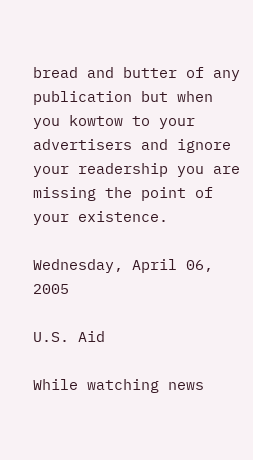bread and butter of any publication but when you kowtow to your advertisers and ignore your readership you are missing the point of your existence.

Wednesday, April 06, 2005

U.S. Aid

While watching news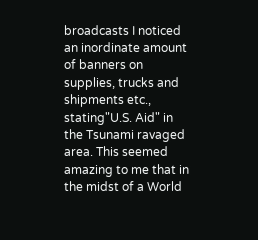broadcasts I noticed an inordinate amount of banners on supplies, trucks and shipments etc., stating"U.S. Aid" in the Tsunami ravaged area. This seemed amazing to me that in the midst of a World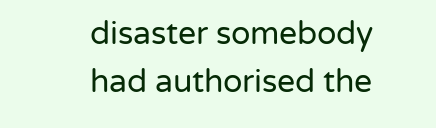disaster somebody had authorised the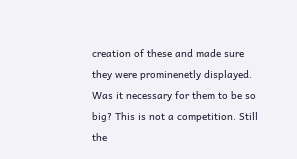creation of these and made sure they were prominenetly displayed. Was it necessary for them to be so big? This is not a competition. Still the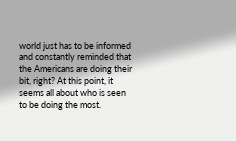world just has to be informed and constantly reminded that the Americans are doing their bit, right? At this point, it seems all about who is seen to be doing the most.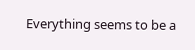Everything seems to be a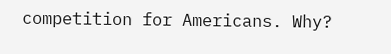competition for Americans. Why?